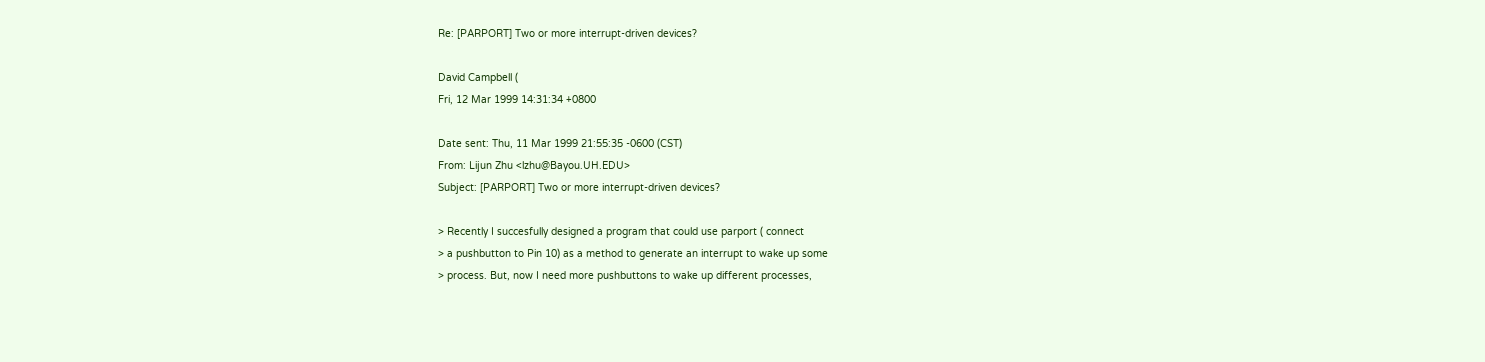Re: [PARPORT] Two or more interrupt-driven devices?

David Campbell (
Fri, 12 Mar 1999 14:31:34 +0800

Date sent: Thu, 11 Mar 1999 21:55:35 -0600 (CST)
From: Lijun Zhu <lzhu@Bayou.UH.EDU>
Subject: [PARPORT] Two or more interrupt-driven devices?

> Recently I succesfully designed a program that could use parport ( connect
> a pushbutton to Pin 10) as a method to generate an interrupt to wake up some
> process. But, now I need more pushbuttons to wake up different processes,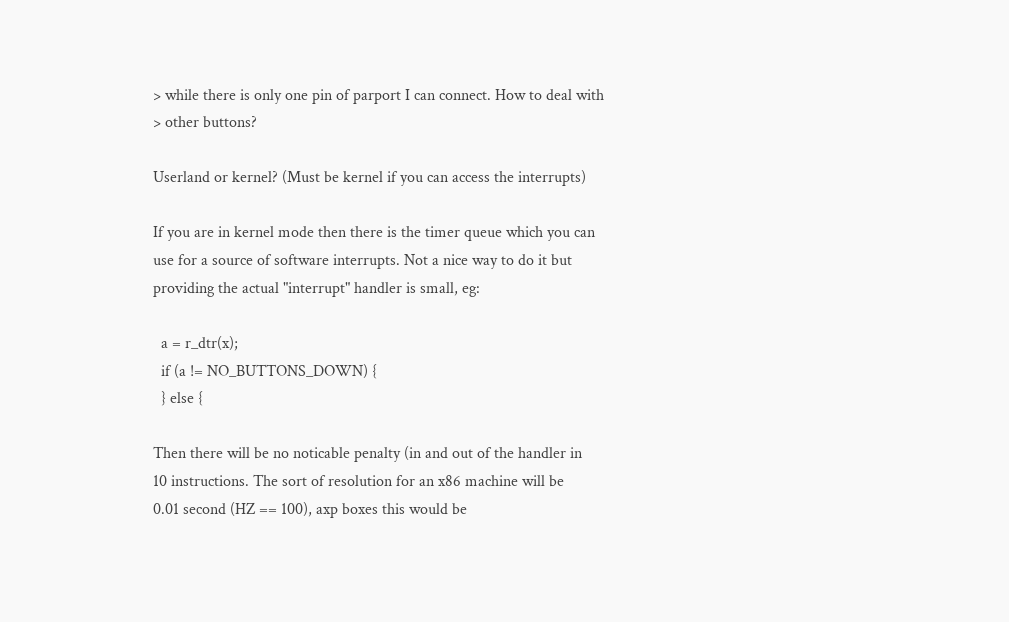> while there is only one pin of parport I can connect. How to deal with
> other buttons?

Userland or kernel? (Must be kernel if you can access the interrupts)

If you are in kernel mode then there is the timer queue which you can
use for a source of software interrupts. Not a nice way to do it but
providing the actual "interrupt" handler is small, eg:

  a = r_dtr(x);
  if (a != NO_BUTTONS_DOWN) {
  } else {

Then there will be no noticable penalty (in and out of the handler in
10 instructions. The sort of resolution for an x86 machine will be
0.01 second (HZ == 100), axp boxes this would be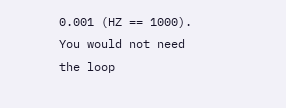0.001 (HZ == 1000).
You would not need the loop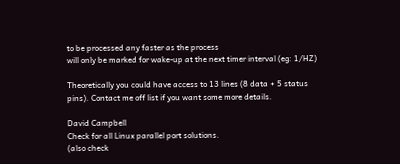to be processed any faster as the process
will only be marked for wake-up at the next timer interval (eg: 1/HZ)

Theoretically you could have access to 13 lines (8 data + 5 status
pins). Contact me off list if you want some more details.

David Campbell
Check for all Linux parallel port solutions.
(also check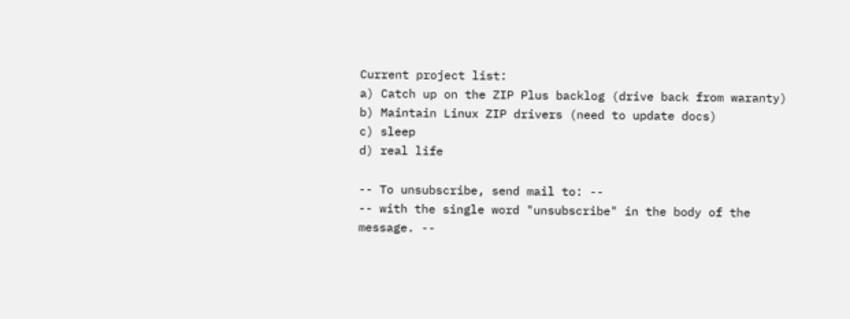Current project list:
a) Catch up on the ZIP Plus backlog (drive back from waranty)
b) Maintain Linux ZIP drivers (need to update docs)
c) sleep
d) real life

-- To unsubscribe, send mail to: --
-- with the single word "unsubscribe" in the body of the message. --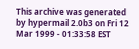This archive was generated by hypermail 2.0b3 on Fri 12 Mar 1999 - 01:33:58 EST